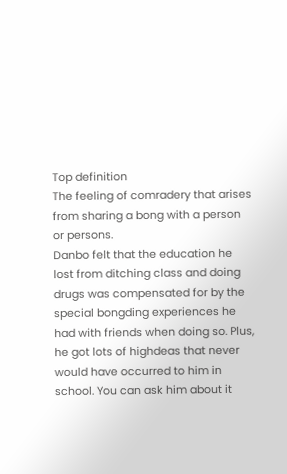Top definition
The feeling of comradery that arises from sharing a bong with a person or persons.
Danbo felt that the education he lost from ditching class and doing drugs was compensated for by the special bongding experiences he had with friends when doing so. Plus, he got lots of highdeas that never would have occurred to him in school. You can ask him about it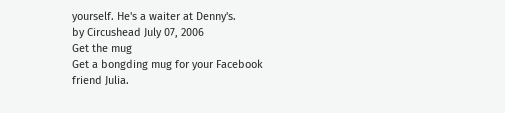yourself. He's a waiter at Denny's.
by Circushead July 07, 2006
Get the mug
Get a bongding mug for your Facebook friend Julia.